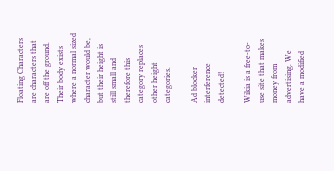Floating Characters are characters that are off the ground. Their body exists where a normal sized character would be, but their height is still small and therefore this category replaces other height categories.

Ad blocker interference detected!

Wikia is a free-to-use site that makes money from advertising. We have a modified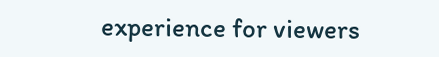experience for viewers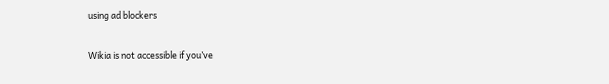using ad blockers

Wikia is not accessible if you’ve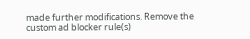made further modifications. Remove the custom ad blocker rule(s)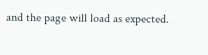and the page will load as expected.